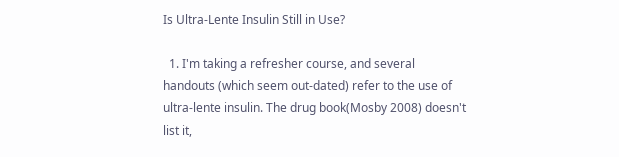Is Ultra-Lente Insulin Still in Use?

  1. I'm taking a refresher course, and several handouts (which seem out-dated) refer to the use of ultra-lente insulin. The drug book(Mosby 2008) doesn't list it,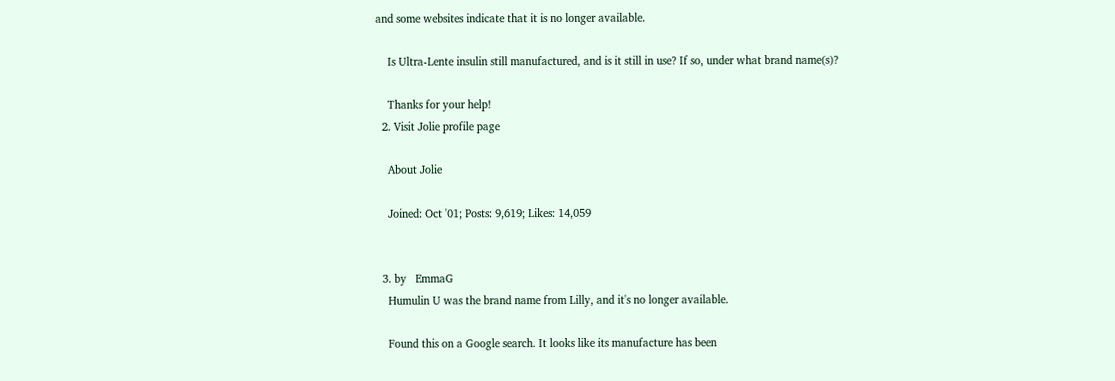and some websites indicate that it is no longer available.

    Is Ultra-Lente insulin still manufactured, and is it still in use? If so, under what brand name(s)?

    Thanks for your help!
  2. Visit Jolie profile page

    About Jolie

    Joined: Oct '01; Posts: 9,619; Likes: 14,059


  3. by   EmmaG
    Humulin U was the brand name from Lilly, and it's no longer available.

    Found this on a Google search. It looks like its manufacture has been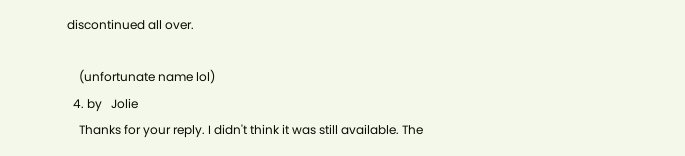discontinued all over.

    (unfortunate name lol)
  4. by   Jolie
    Thanks for your reply. I didn't think it was still available. The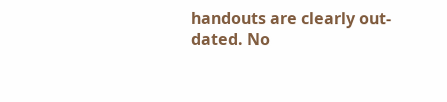handouts are clearly out-dated. No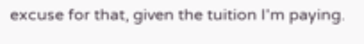excuse for that, given the tuition I'm paying.